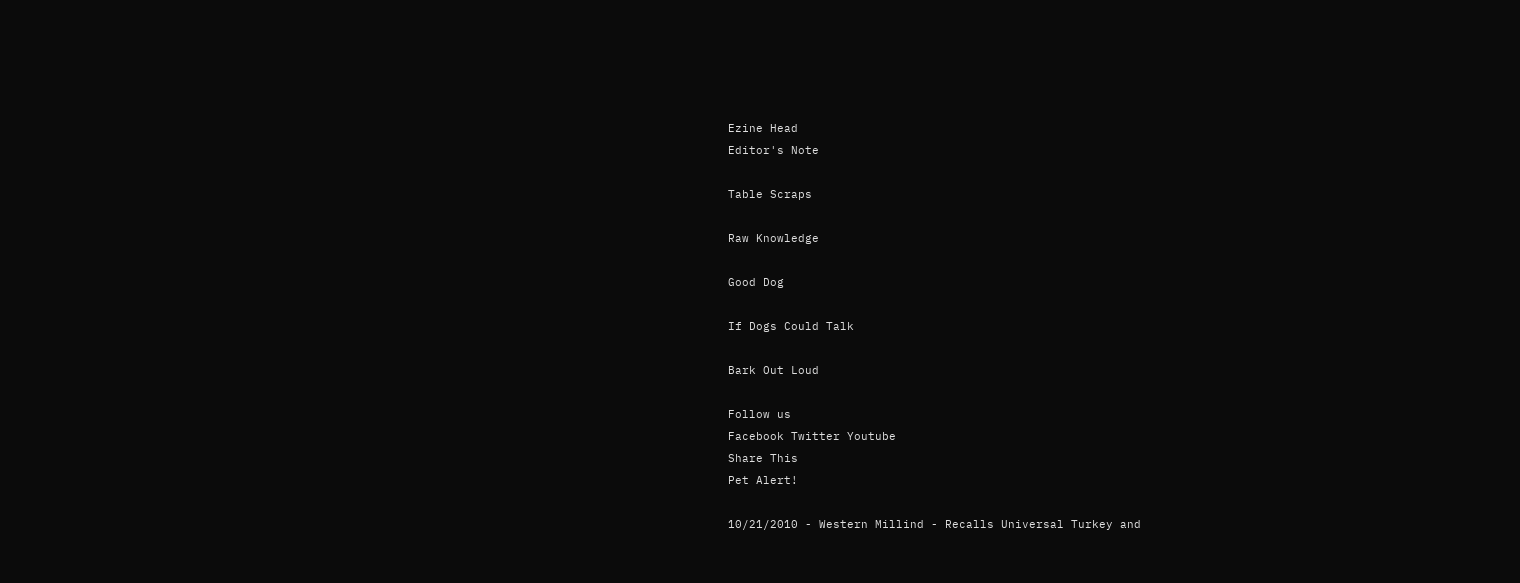Ezine Head
Editor's Note

Table Scraps

Raw Knowledge

Good Dog

If Dogs Could Talk

Bark Out Loud

Follow us
Facebook Twitter Youtube
Share This
Pet Alert!

10/21/2010 - Western Millind - Recalls Universal Turkey and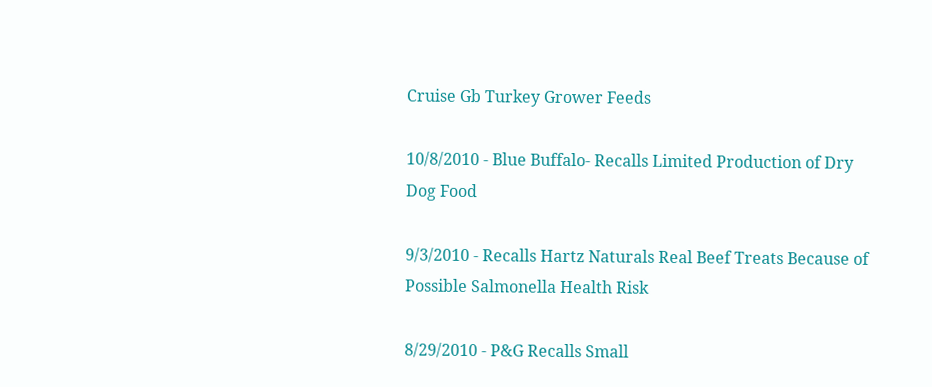Cruise Gb Turkey Grower Feeds

10/8/2010 - Blue Buffalo- Recalls Limited Production of Dry Dog Food

9/3/2010 - Recalls Hartz Naturals Real Beef Treats Because of Possible Salmonella Health Risk

8/29/2010 - P&G Recalls Small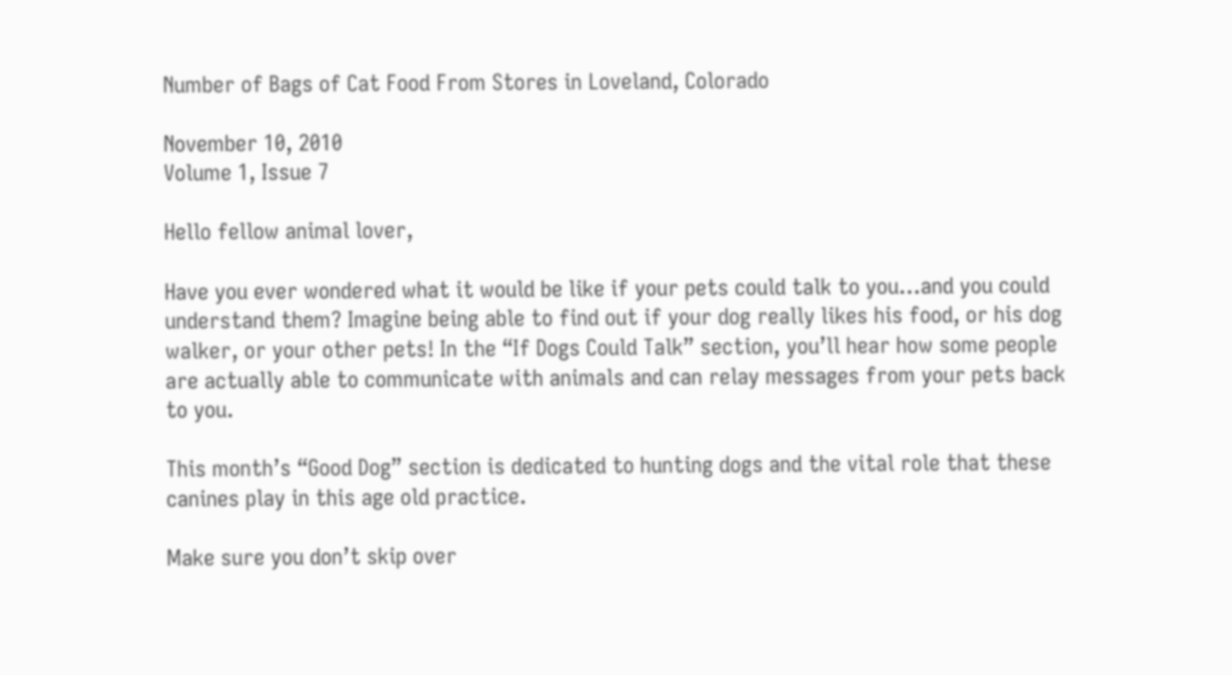Number of Bags of Cat Food From Stores in Loveland, Colorado

November 10, 2010
Volume 1, Issue 7

Hello fellow animal lover,

Have you ever wondered what it would be like if your pets could talk to you…and you could understand them? Imagine being able to find out if your dog really likes his food, or his dog walker, or your other pets! In the “If Dogs Could Talk” section, you’ll hear how some people are actually able to communicate with animals and can relay messages from your pets back to you.

This month’s “Good Dog” section is dedicated to hunting dogs and the vital role that these canines play in this age old practice.

Make sure you don’t skip over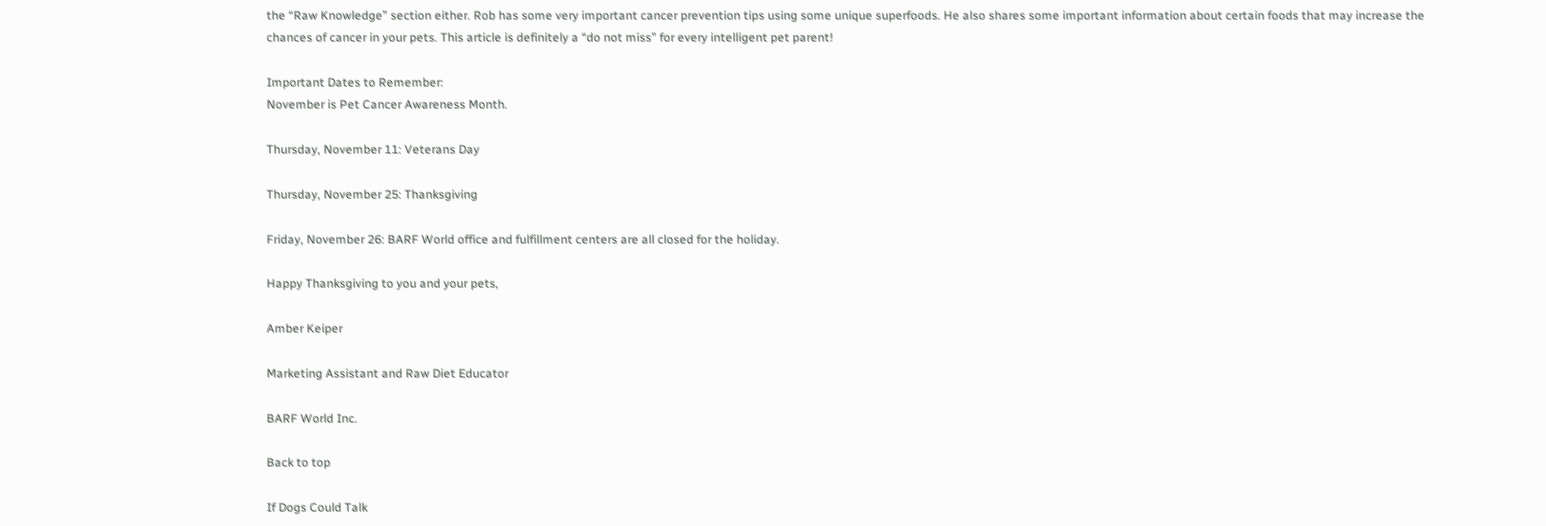the “Raw Knowledge” section either. Rob has some very important cancer prevention tips using some unique superfoods. He also shares some important information about certain foods that may increase the chances of cancer in your pets. This article is definitely a “do not miss” for every intelligent pet parent!

Important Dates to Remember:
November is Pet Cancer Awareness Month.

Thursday, November 11: Veterans Day

Thursday, November 25: Thanksgiving

Friday, November 26: BARF World office and fulfillment centers are all closed for the holiday.

Happy Thanksgiving to you and your pets,

Amber Keiper

Marketing Assistant and Raw Diet Educator

BARF World Inc.

Back to top

If Dogs Could Talk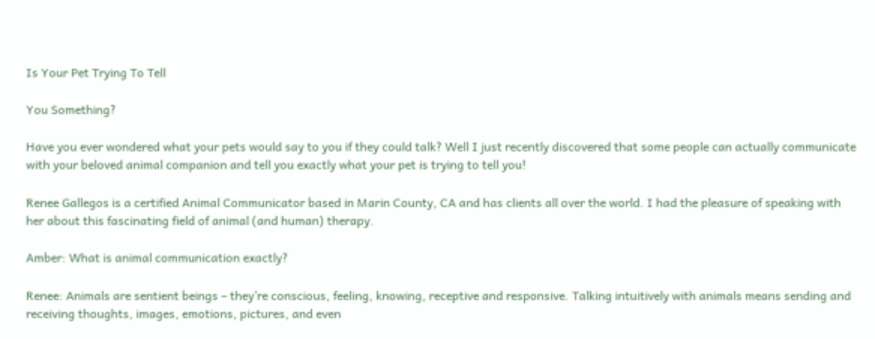Is Your Pet Trying To Tell

You Something?

Have you ever wondered what your pets would say to you if they could talk? Well I just recently discovered that some people can actually communicate with your beloved animal companion and tell you exactly what your pet is trying to tell you!

Renee Gallegos is a certified Animal Communicator based in Marin County, CA and has clients all over the world. I had the pleasure of speaking with her about this fascinating field of animal (and human) therapy.

Amber: What is animal communication exactly?

Renee: Animals are sentient beings – they’re conscious, feeling, knowing, receptive and responsive. Talking intuitively with animals means sending and receiving thoughts, images, emotions, pictures, and even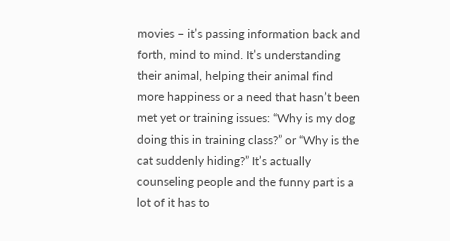movies – it’s passing information back and forth, mind to mind. It’s understanding their animal, helping their animal find more happiness or a need that hasn’t been met yet or training issues: “Why is my dog doing this in training class?” or “Why is the cat suddenly hiding?” It’s actually counseling people and the funny part is a lot of it has to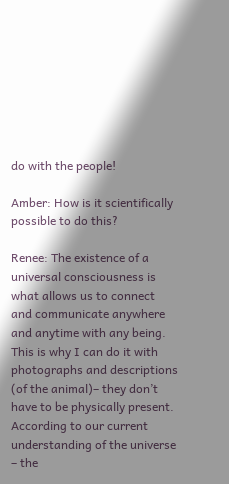do with the people!

Amber: How is it scientifically possible to do this?

Renee: The existence of a universal consciousness is what allows us to connect and communicate anywhere and anytime with any being. This is why I can do it with photographs and descriptions (of the animal)– they don’t have to be physically present. According to our current understanding of the universe – the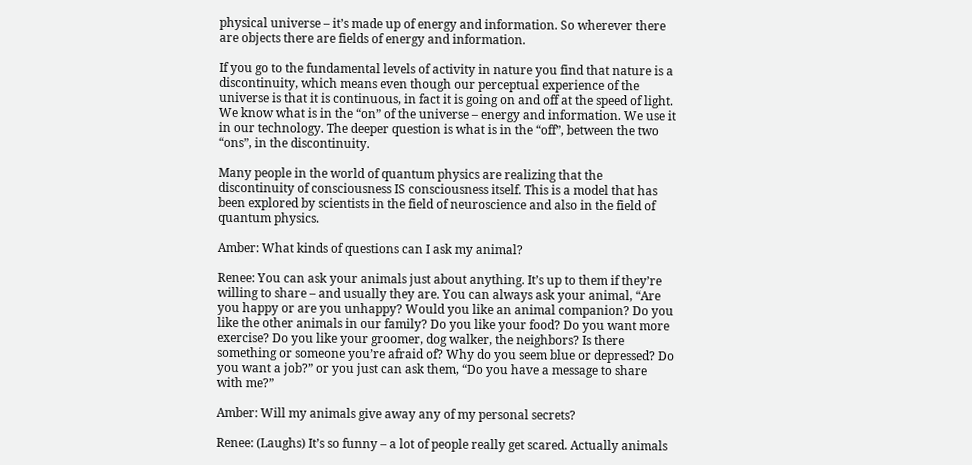physical universe – it’s made up of energy and information. So wherever there are objects there are fields of energy and information.

If you go to the fundamental levels of activity in nature you find that nature is a discontinuity, which means even though our perceptual experience of the universe is that it is continuous, in fact it is going on and off at the speed of light. We know what is in the “on” of the universe – energy and information. We use it in our technology. The deeper question is what is in the “off”, between the two “ons”, in the discontinuity.

Many people in the world of quantum physics are realizing that the discontinuity of consciousness IS consciousness itself. This is a model that has been explored by scientists in the field of neuroscience and also in the field of quantum physics.

Amber: What kinds of questions can I ask my animal?

Renee: You can ask your animals just about anything. It’s up to them if they’re willing to share – and usually they are. You can always ask your animal, “Are you happy or are you unhappy? Would you like an animal companion? Do you like the other animals in our family? Do you like your food? Do you want more exercise? Do you like your groomer, dog walker, the neighbors? Is there something or someone you’re afraid of? Why do you seem blue or depressed? Do you want a job?” or you just can ask them, “Do you have a message to share with me?”

Amber: Will my animals give away any of my personal secrets?

Renee: (Laughs) It’s so funny – a lot of people really get scared. Actually animals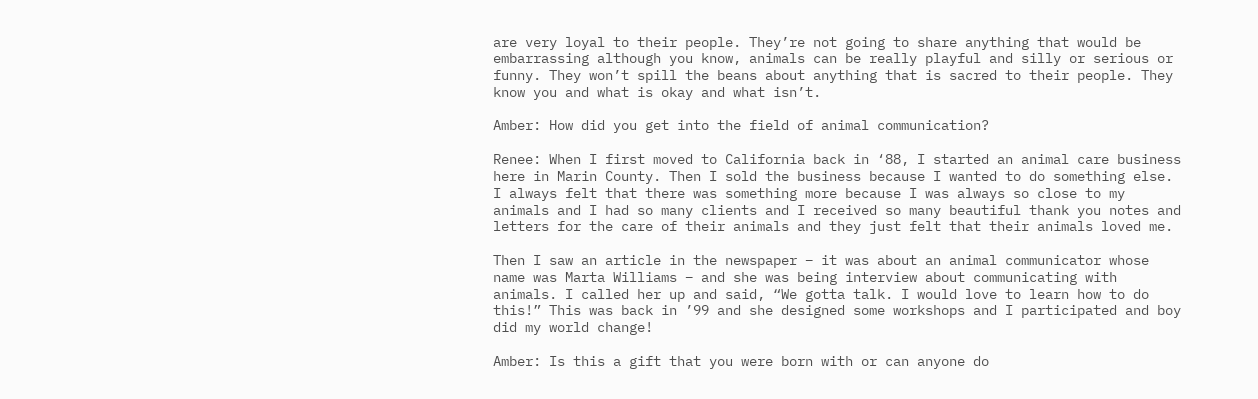are very loyal to their people. They’re not going to share anything that would be embarrassing although you know, animals can be really playful and silly or serious or funny. They won’t spill the beans about anything that is sacred to their people. They know you and what is okay and what isn’t.

Amber: How did you get into the field of animal communication?

Renee: When I first moved to California back in ‘88, I started an animal care business here in Marin County. Then I sold the business because I wanted to do something else. I always felt that there was something more because I was always so close to my animals and I had so many clients and I received so many beautiful thank you notes and letters for the care of their animals and they just felt that their animals loved me.

Then I saw an article in the newspaper – it was about an animal communicator whose name was Marta Williams – and she was being interview about communicating with animals. I called her up and said, “We gotta talk. I would love to learn how to do this!” This was back in ’99 and she designed some workshops and I participated and boy did my world change!

Amber: Is this a gift that you were born with or can anyone do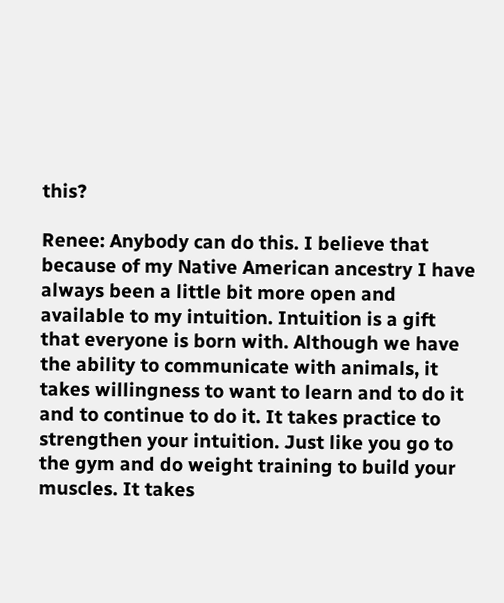this?

Renee: Anybody can do this. I believe that because of my Native American ancestry I have always been a little bit more open and available to my intuition. Intuition is a gift that everyone is born with. Although we have the ability to communicate with animals, it takes willingness to want to learn and to do it and to continue to do it. It takes practice to strengthen your intuition. Just like you go to the gym and do weight training to build your muscles. It takes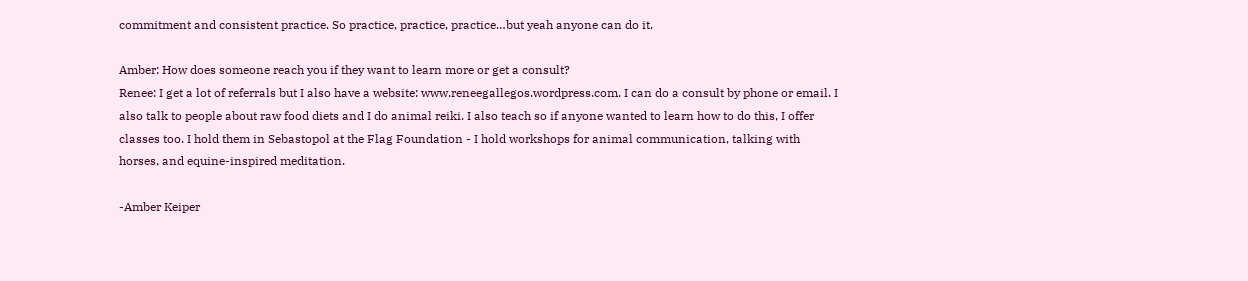commitment and consistent practice. So practice, practice, practice…but yeah anyone can do it.

Amber: How does someone reach you if they want to learn more or get a consult?
Renee: I get a lot of referrals but I also have a website: www.reneegallegos.wordpress.com. I can do a consult by phone or email. I also talk to people about raw food diets and I do animal reiki. I also teach so if anyone wanted to learn how to do this, I offer classes too. I hold them in Sebastopol at the Flag Foundation - I hold workshops for animal communication, talking with horses, and equine-inspired meditation.

-Amber Keiper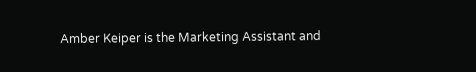Amber Keiper is the Marketing Assistant and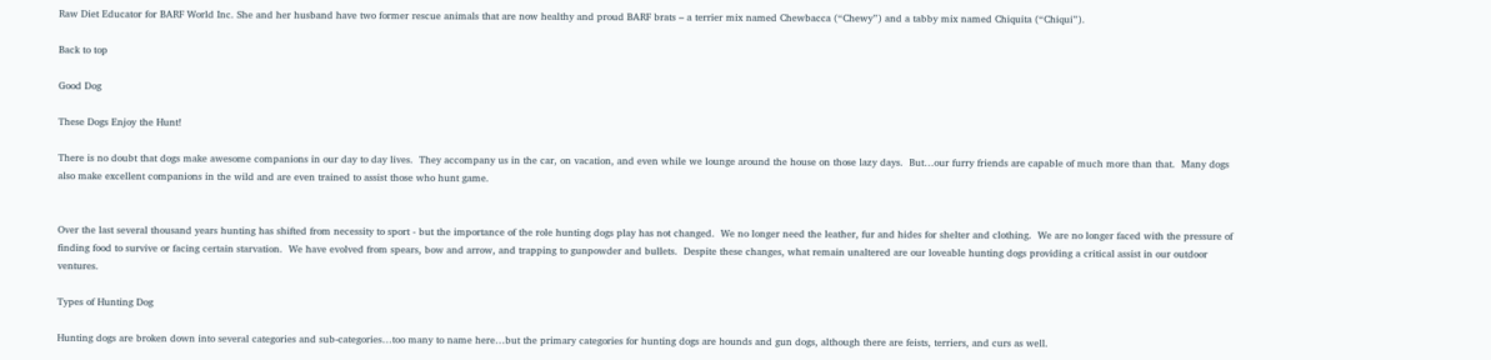Raw Diet Educator for BARF World Inc. She and her husband have two former rescue animals that are now healthy and proud BARF brats – a terrier mix named Chewbacca (“Chewy”) and a tabby mix named Chiquita (“Chiqui”).

Back to top

Good Dog

These Dogs Enjoy the Hunt!

There is no doubt that dogs make awesome companions in our day to day lives.  They accompany us in the car, on vacation, and even while we lounge around the house on those lazy days.  But…our furry friends are capable of much more than that.  Many dogs also make excellent companions in the wild and are even trained to assist those who hunt game.


Over the last several thousand years hunting has shifted from necessity to sport - but the importance of the role hunting dogs play has not changed.  We no longer need the leather, fur and hides for shelter and clothing.  We are no longer faced with the pressure of finding food to survive or facing certain starvation.  We have evolved from spears, bow and arrow, and trapping to gunpowder and bullets.  Despite these changes, what remain unaltered are our loveable hunting dogs providing a critical assist in our outdoor ventures.

Types of Hunting Dog

Hunting dogs are broken down into several categories and sub-categories…too many to name here…but the primary categories for hunting dogs are hounds and gun dogs, although there are feists, terriers, and curs as well.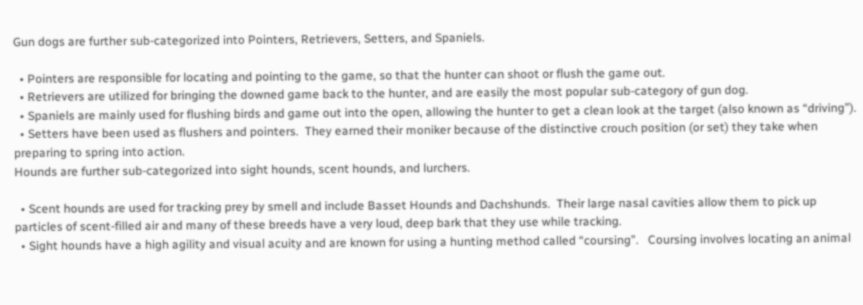Gun dogs are further sub-categorized into Pointers, Retrievers, Setters, and Spaniels.

  • Pointers are responsible for locating and pointing to the game, so that the hunter can shoot or flush the game out.
  • Retrievers are utilized for bringing the downed game back to the hunter, and are easily the most popular sub-category of gun dog.
  • Spaniels are mainly used for flushing birds and game out into the open, allowing the hunter to get a clean look at the target (also known as “driving”).
  • Setters have been used as flushers and pointers.  They earned their moniker because of the distinctive crouch position (or set) they take when preparing to spring into action.
Hounds are further sub-categorized into sight hounds, scent hounds, and lurchers.

  • Scent hounds are used for tracking prey by smell and include Basset Hounds and Dachshunds.  Their large nasal cavities allow them to pick up particles of scent-filled air and many of these breeds have a very loud, deep bark that they use while tracking.
  • Sight hounds have a high agility and visual acuity and are known for using a hunting method called “coursing”.   Coursing involves locating an animal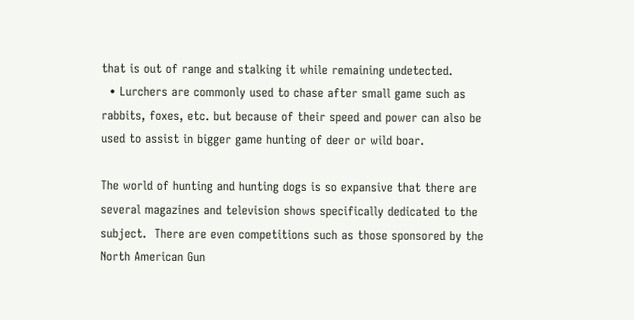that is out of range and stalking it while remaining undetected.
  • Lurchers are commonly used to chase after small game such as rabbits, foxes, etc. but because of their speed and power can also be used to assist in bigger game hunting of deer or wild boar.

The world of hunting and hunting dogs is so expansive that there are several magazines and television shows specifically dedicated to the subject.  There are even competitions such as those sponsored by the North American Gun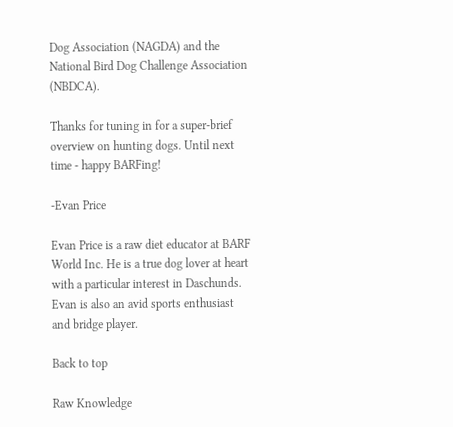Dog Association (NAGDA) and the National Bird Dog Challenge Association (NBDCA).

Thanks for tuning in for a super-brief overview on hunting dogs. Until next time - happy BARFing!

-Evan Price

Evan Price is a raw diet educator at BARF World Inc. He is a true dog lover at heart with a particular interest in Daschunds. Evan is also an avid sports enthusiast and bridge player.

Back to top

Raw Knowledge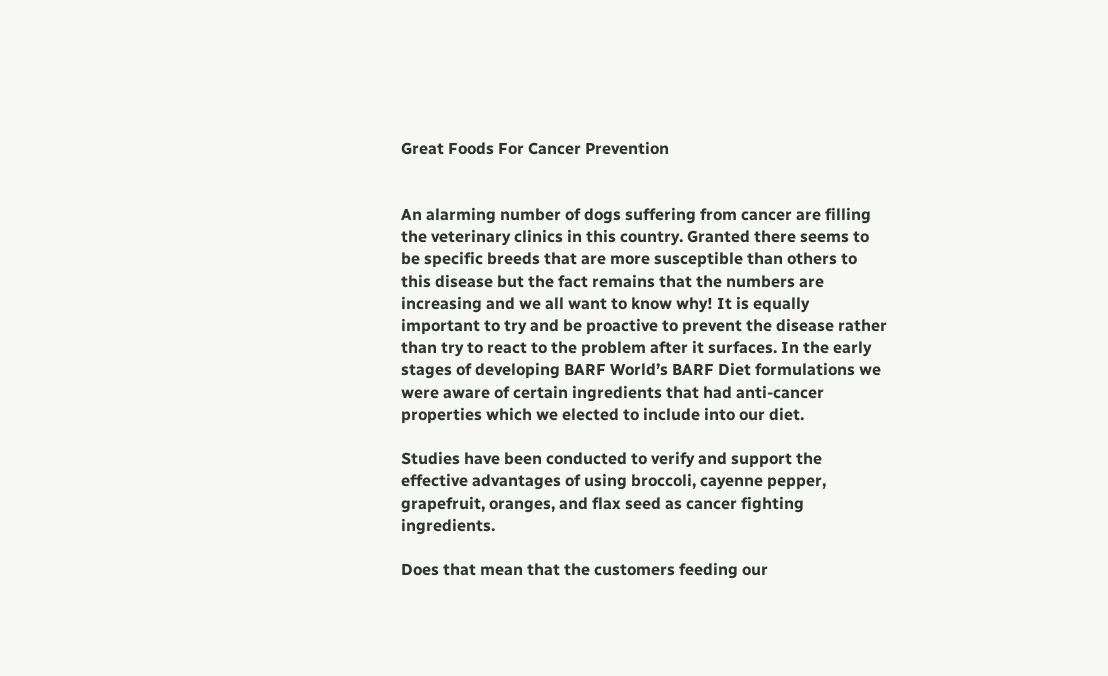Great Foods For Cancer Prevention


An alarming number of dogs suffering from cancer are filling the veterinary clinics in this country. Granted there seems to be specific breeds that are more susceptible than others to this disease but the fact remains that the numbers are increasing and we all want to know why! It is equally important to try and be proactive to prevent the disease rather than try to react to the problem after it surfaces. In the early stages of developing BARF World’s BARF Diet formulations we were aware of certain ingredients that had anti-cancer properties which we elected to include into our diet.

Studies have been conducted to verify and support the effective advantages of using broccoli, cayenne pepper, grapefruit, oranges, and flax seed as cancer fighting ingredients.

Does that mean that the customers feeding our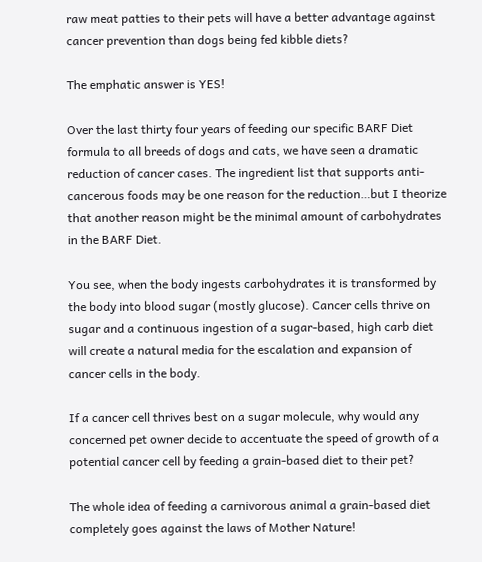raw meat patties to their pets will have a better advantage against cancer prevention than dogs being fed kibble diets?

The emphatic answer is YES!

Over the last thirty four years of feeding our specific BARF Diet formula to all breeds of dogs and cats, we have seen a dramatic reduction of cancer cases. The ingredient list that supports anti-cancerous foods may be one reason for the reduction…but I theorize that another reason might be the minimal amount of carbohydrates in the BARF Diet.

You see, when the body ingests carbohydrates it is transformed by the body into blood sugar (mostly glucose). Cancer cells thrive on sugar and a continuous ingestion of a sugar-based, high carb diet will create a natural media for the escalation and expansion of cancer cells in the body.

If a cancer cell thrives best on a sugar molecule, why would any concerned pet owner decide to accentuate the speed of growth of a potential cancer cell by feeding a grain-based diet to their pet?

The whole idea of feeding a carnivorous animal a grain-based diet completely goes against the laws of Mother Nature!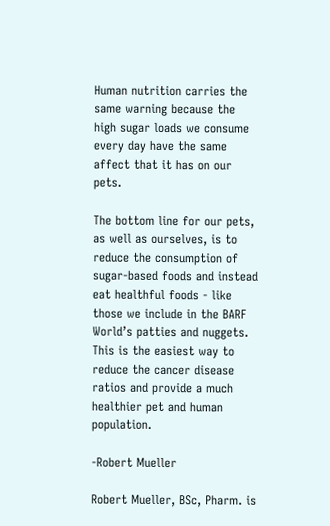Human nutrition carries the same warning because the high sugar loads we consume every day have the same affect that it has on our pets.

The bottom line for our pets, as well as ourselves, is to reduce the consumption of sugar-based foods and instead eat healthful foods - like those we include in the BARF World’s patties and nuggets. This is the easiest way to reduce the cancer disease ratios and provide a much healthier pet and human population.

-Robert Mueller

Robert Mueller, BSc, Pharm. is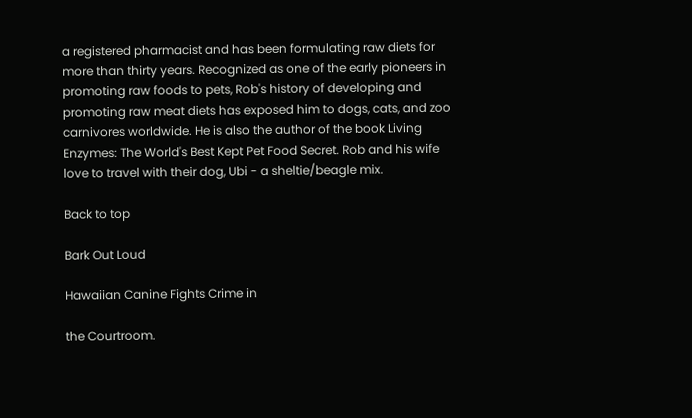a registered pharmacist and has been formulating raw diets for more than thirty years. Recognized as one of the early pioneers in promoting raw foods to pets, Rob's history of developing and promoting raw meat diets has exposed him to dogs, cats, and zoo carnivores worldwide. He is also the author of the book Living Enzymes: The World's Best Kept Pet Food Secret. Rob and his wife love to travel with their dog, Ubi - a sheltie/beagle mix.

Back to top

Bark Out Loud

Hawaiian Canine Fights Crime in

the Courtroom.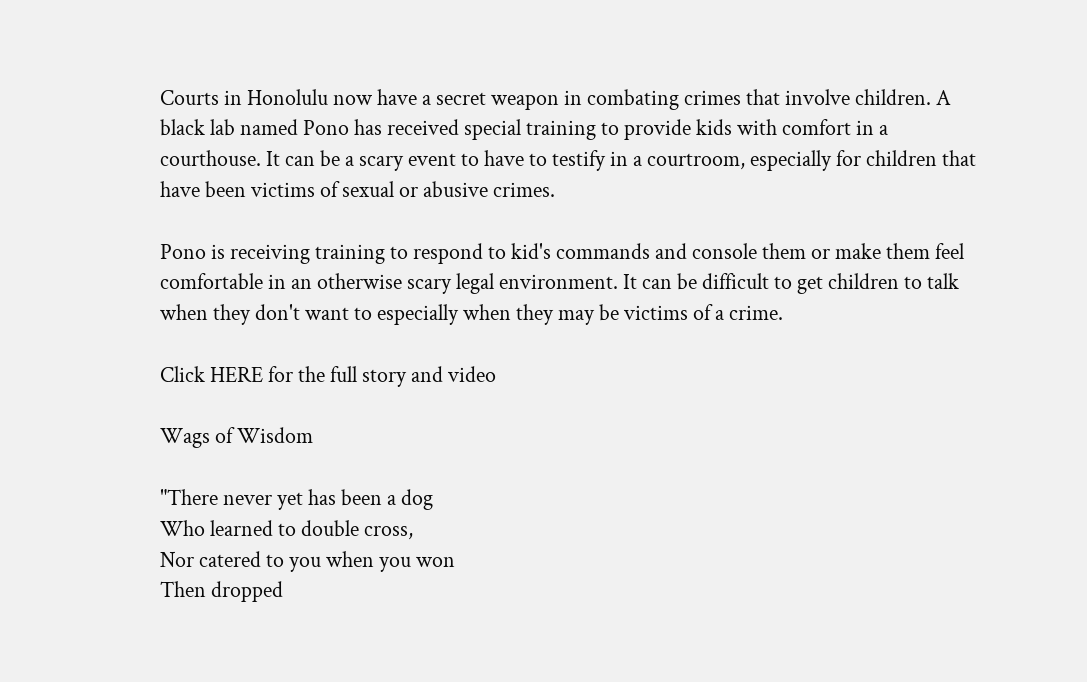Courts in Honolulu now have a secret weapon in combating crimes that involve children. A black lab named Pono has received special training to provide kids with comfort in a courthouse. It can be a scary event to have to testify in a courtroom, especially for children that have been victims of sexual or abusive crimes.

Pono is receiving training to respond to kid's commands and console them or make them feel comfortable in an otherwise scary legal environment. It can be difficult to get children to talk when they don't want to especially when they may be victims of a crime.

Click HERE for the full story and video

Wags of Wisdom

"There never yet has been a dog
Who learned to double cross,
Nor catered to you when you won
Then dropped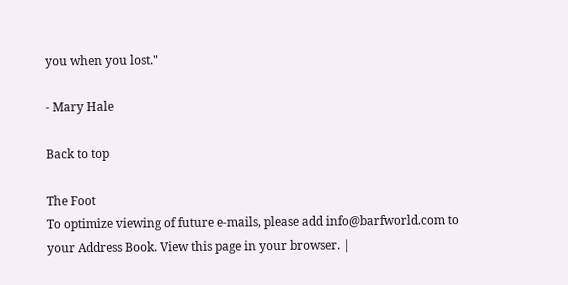you when you lost."

- Mary Hale

Back to top

The Foot
To optimize viewing of future e-mails, please add info@barfworld.com to
your Address Book. View this page in your browser. |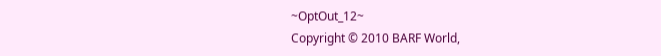~OptOut_12~
Copyright © 2010 BARF World,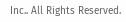Inc.. All Rights Reserved.